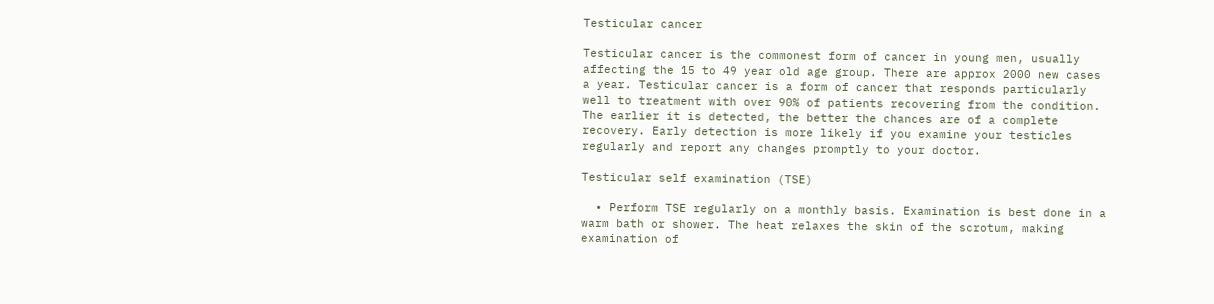Testicular cancer

Testicular cancer is the commonest form of cancer in young men, usually affecting the 15 to 49 year old age group. There are approx 2000 new cases a year. Testicular cancer is a form of cancer that responds particularly well to treatment with over 90% of patients recovering from the condition. The earlier it is detected, the better the chances are of a complete recovery. Early detection is more likely if you examine your testicles regularly and report any changes promptly to your doctor.

Testicular self examination (TSE)

  • Perform TSE regularly on a monthly basis. Examination is best done in a warm bath or shower. The heat relaxes the skin of the scrotum, making examination of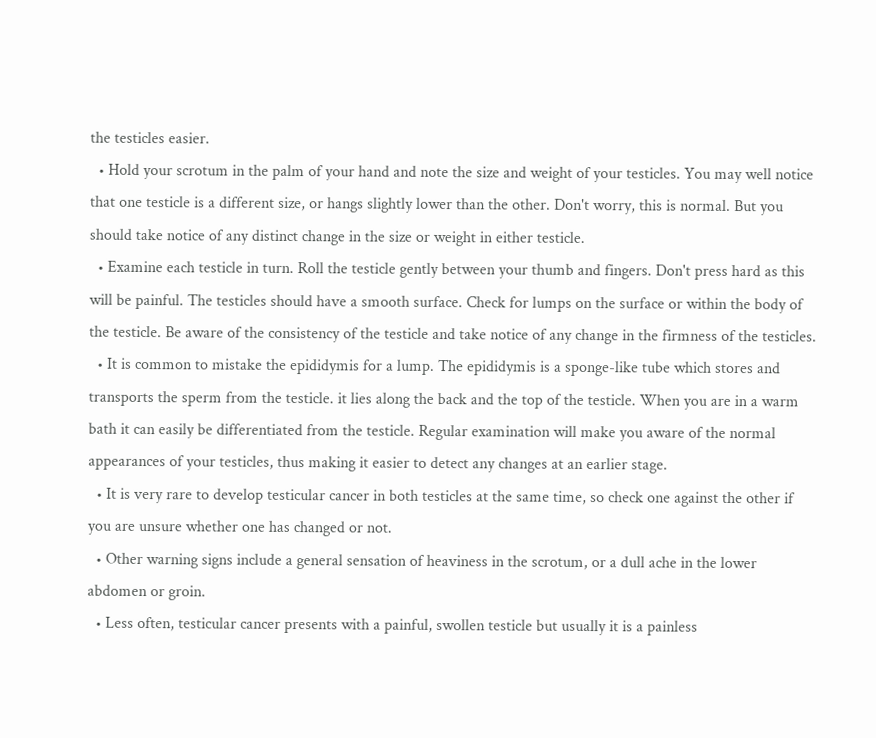the testicles easier.
  • Hold your scrotum in the palm of your hand and note the size and weight of your testicles. You may well notice that one testicle is a different size, or hangs slightly lower than the other. Don't worry, this is normal. But you should take notice of any distinct change in the size or weight in either testicle.
  • Examine each testicle in turn. Roll the testicle gently between your thumb and fingers. Don't press hard as this will be painful. The testicles should have a smooth surface. Check for lumps on the surface or within the body of the testicle. Be aware of the consistency of the testicle and take notice of any change in the firmness of the testicles.
  • It is common to mistake the epididymis for a lump. The epididymis is a sponge-like tube which stores and transports the sperm from the testicle. it lies along the back and the top of the testicle. When you are in a warm bath it can easily be differentiated from the testicle. Regular examination will make you aware of the normal appearances of your testicles, thus making it easier to detect any changes at an earlier stage.
  • It is very rare to develop testicular cancer in both testicles at the same time, so check one against the other if you are unsure whether one has changed or not.
  • Other warning signs include a general sensation of heaviness in the scrotum, or a dull ache in the lower abdomen or groin.
  • Less often, testicular cancer presents with a painful, swollen testicle but usually it is a painless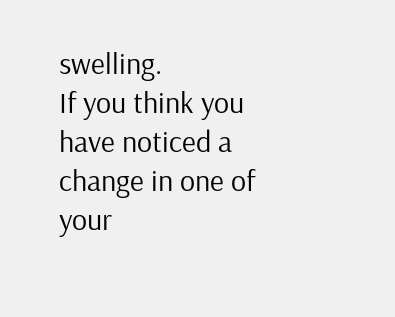swelling.
If you think you have noticed a change in one of your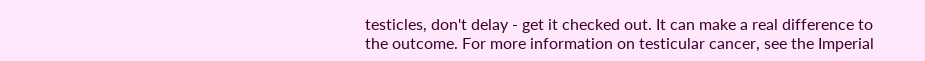testicles, don't delay - get it checked out. It can make a real difference to the outcome. For more information on testicular cancer, see the Imperial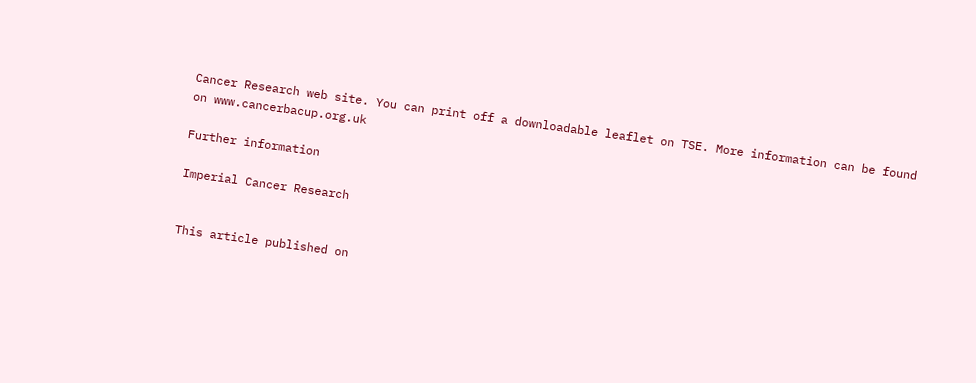Cancer Research web site. You can print off a downloadable leaflet on TSE. More information can be found on www.cancerbacup.org.uk

Further information

Imperial Cancer Research


This article published on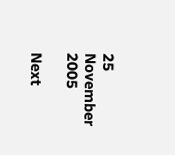25 November 2005

Next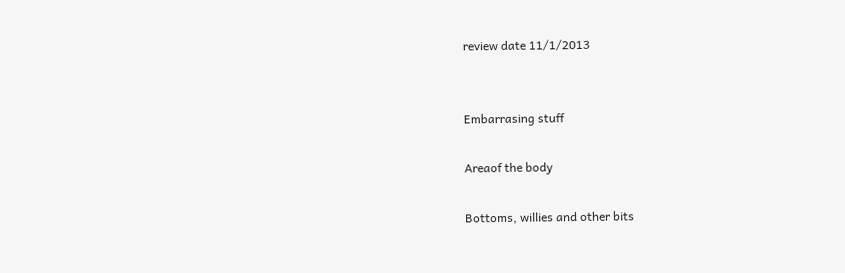review date 11/1/2013


Embarrasing stuff

Areaof the body

Bottoms, willies and other bits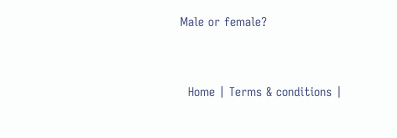Male or female?


  Home | Terms & conditions |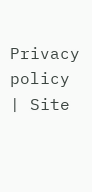Privacy policy | Site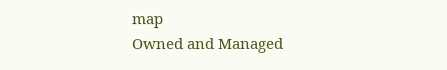map
Owned and Managed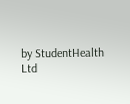by StudentHealth Ltd